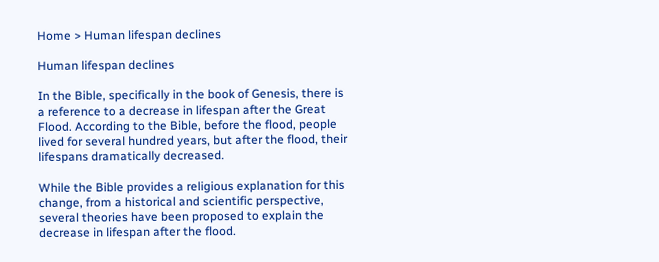Home > Human lifespan declines

Human lifespan declines

In the Bible, specifically in the book of Genesis, there is a reference to a decrease in lifespan after the Great Flood. According to the Bible, before the flood, people lived for several hundred years, but after the flood, their lifespans dramatically decreased.

While the Bible provides a religious explanation for this change, from a historical and scientific perspective, several theories have been proposed to explain the decrease in lifespan after the flood.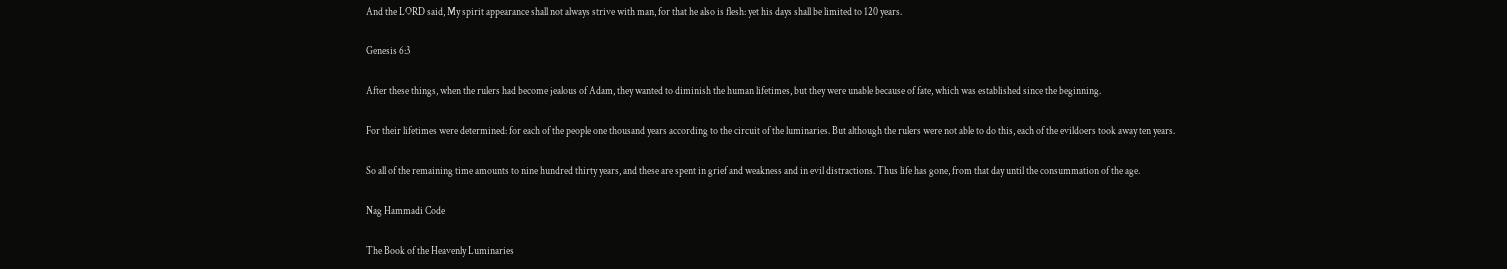And the LORD said, My spirit appearance shall not always strive with man, for that he also is flesh: yet his days shall be limited to 120 years.

Genesis 6:3

After these things, when the rulers had become jealous of Adam, they wanted to diminish the human lifetimes, but they were unable because of fate, which was established since the beginning.

For their lifetimes were determined: for each of the people one thousand years according to the circuit of the luminaries. But although the rulers were not able to do this, each of the evildoers took away ten years.

So all of the remaining time amounts to nine hundred thirty years, and these are spent in grief and weakness and in evil distractions. Thus life has gone, from that day until the consummation of the age.

Nag Hammadi Code

The Book of the Heavenly Luminaries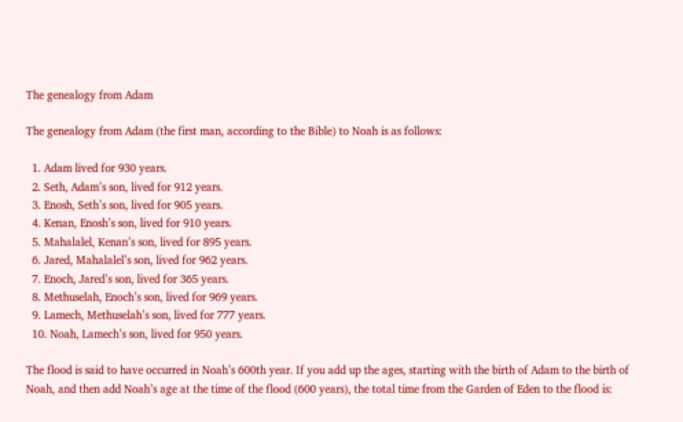The genealogy from Adam

The genealogy from Adam (the first man, according to the Bible) to Noah is as follows:

  1. Adam lived for 930 years.
  2. Seth, Adam’s son, lived for 912 years.
  3. Enosh, Seth’s son, lived for 905 years.
  4. Kenan, Enosh’s son, lived for 910 years.
  5. Mahalalel, Kenan’s son, lived for 895 years.
  6. Jared, Mahalalel’s son, lived for 962 years.
  7. Enoch, Jared’s son, lived for 365 years.
  8. Methuselah, Enoch’s son, lived for 969 years.
  9. Lamech, Methuselah’s son, lived for 777 years.
  10. Noah, Lamech’s son, lived for 950 years.

The flood is said to have occurred in Noah’s 600th year. If you add up the ages, starting with the birth of Adam to the birth of Noah, and then add Noah’s age at the time of the flood (600 years), the total time from the Garden of Eden to the flood is: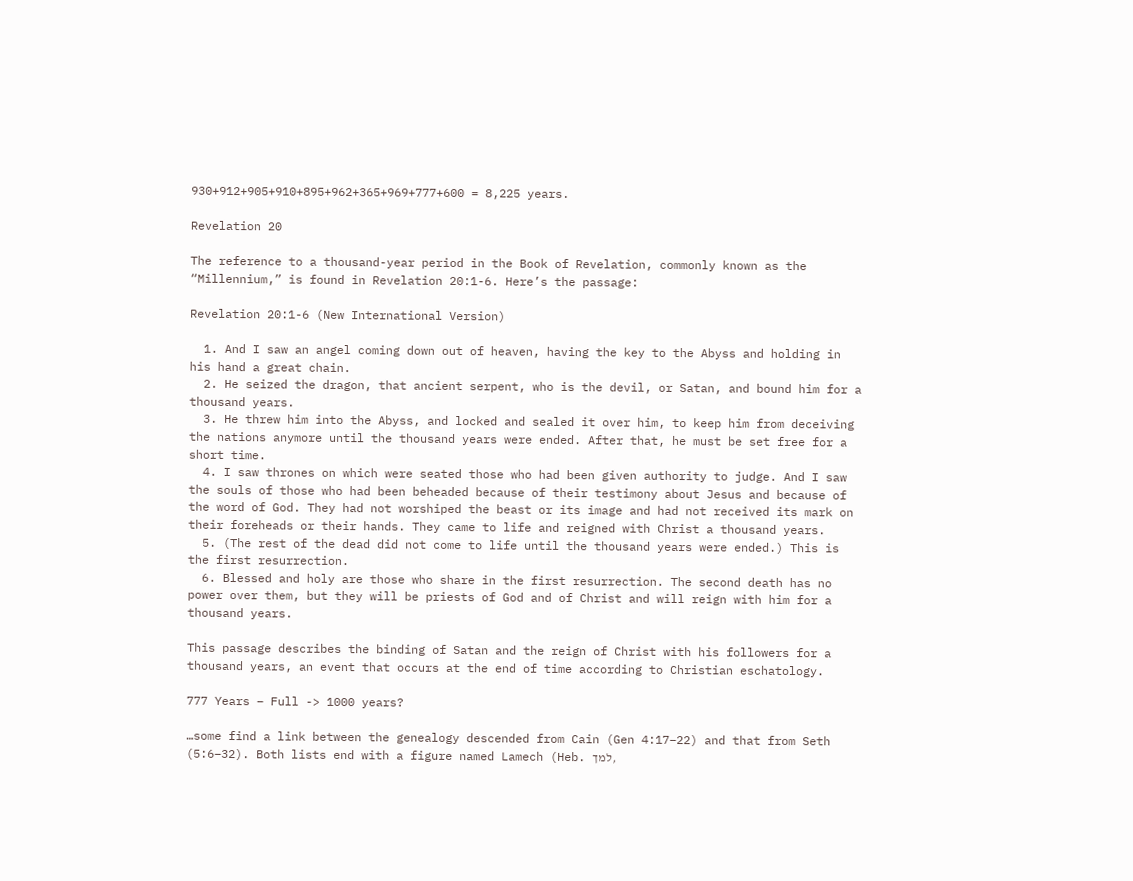930+912+905+910+895+962+365+969+777+600 = 8,225 years.

Revelation 20

The reference to a thousand-year period in the Book of Revelation, commonly known as the “Millennium,” is found in Revelation 20:1-6. Here’s the passage:

Revelation 20:1-6 (New International Version)

  1. And I saw an angel coming down out of heaven, having the key to the Abyss and holding in his hand a great chain.
  2. He seized the dragon, that ancient serpent, who is the devil, or Satan, and bound him for a thousand years.
  3. He threw him into the Abyss, and locked and sealed it over him, to keep him from deceiving the nations anymore until the thousand years were ended. After that, he must be set free for a short time.
  4. I saw thrones on which were seated those who had been given authority to judge. And I saw the souls of those who had been beheaded because of their testimony about Jesus and because of the word of God. They had not worshiped the beast or its image and had not received its mark on their foreheads or their hands. They came to life and reigned with Christ a thousand years.
  5. (The rest of the dead did not come to life until the thousand years were ended.) This is the first resurrection.
  6. Blessed and holy are those who share in the first resurrection. The second death has no power over them, but they will be priests of God and of Christ and will reign with him for a thousand years.

This passage describes the binding of Satan and the reign of Christ with his followers for a thousand years, an event that occurs at the end of time according to Christian eschatology.

777 Years – Full -> 1000 years?

…some find a link between the genealogy descended from Cain (Gen 4:17–22) and that from Seth (5:6–32). Both lists end with a figure named Lamech (Heb. למך,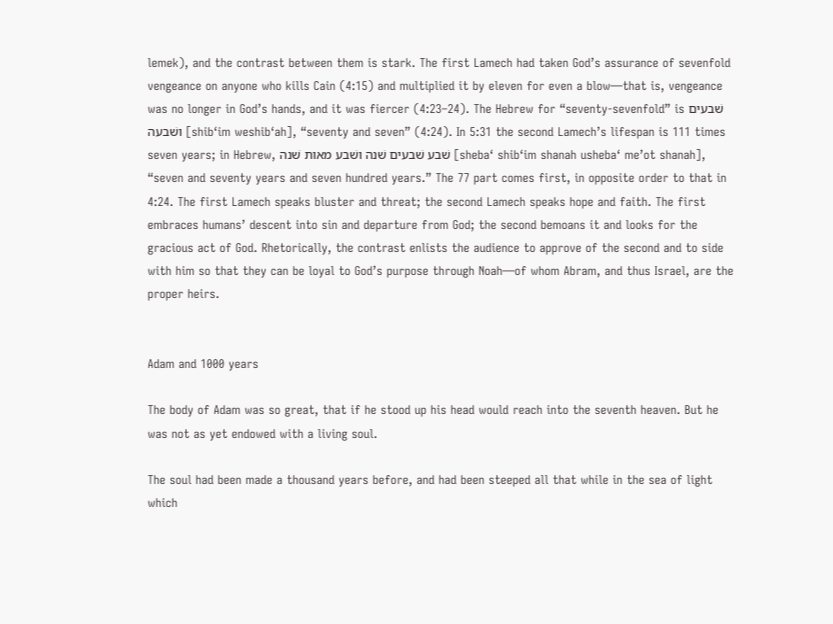lemek), and the contrast between them is stark. The first Lamech had taken God’s assurance of sevenfold vengeance on anyone who kills Cain (4:15) and multiplied it by eleven for even a blow—that is, vengeance was no longer in God’s hands, and it was fiercer (4:23–24). The Hebrew for “seventy-sevenfold” is שׁבעים ושׁבעה [shib‘im weshib‘ah], “seventy and seven” (4:24). In 5:31 the second Lamech’s lifespan is 111 times seven years; in Hebrew, שׁבע שׁבעים שׁנה ושׁבע מאות שׁנה [sheba‘ shib‘im shanah usheba‘ me’ot shanah], “seven and seventy years and seven hundred years.” The 77 part comes first, in opposite order to that in 4:24. The first Lamech speaks bluster and threat; the second Lamech speaks hope and faith. The first embraces humans’ descent into sin and departure from God; the second bemoans it and looks for the gracious act of God. Rhetorically, the contrast enlists the audience to approve of the second and to side with him so that they can be loyal to God’s purpose through Noah—of whom Abram, and thus Israel, are the proper heirs.


Adam and 1000 years

The body of Adam was so great, that if he stood up his head would reach into the seventh heaven. But he was not as yet endowed with a living soul.

The soul had been made a thousand years before, and had been steeped all that while in the sea of light which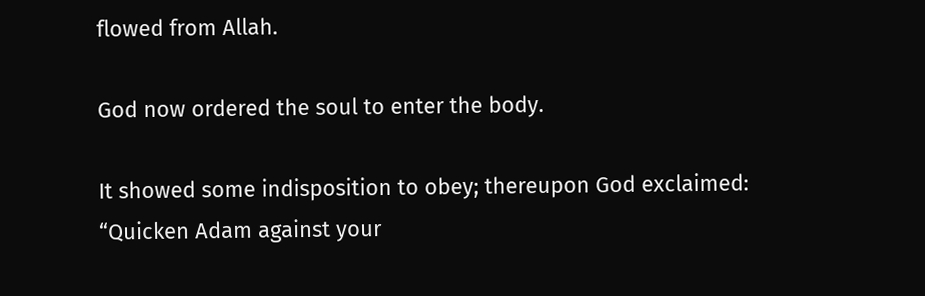flowed from Allah.

God now ordered the soul to enter the body.

It showed some indisposition to obey; thereupon God exclaimed: “Quicken Adam against your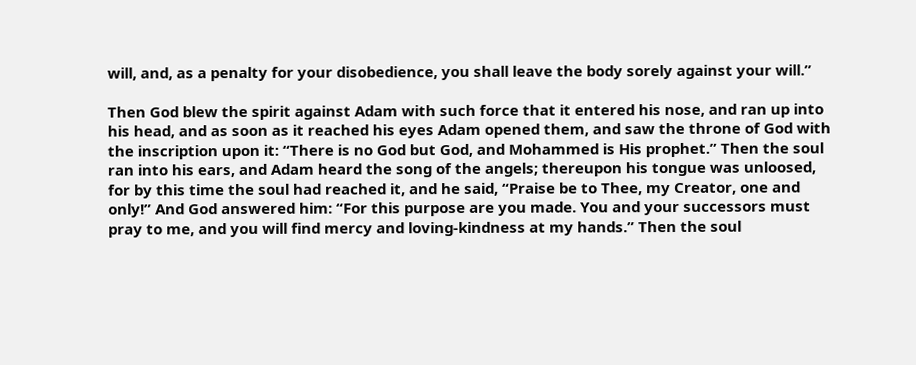will, and, as a penalty for your disobedience, you shall leave the body sorely against your will.”

Then God blew the spirit against Adam with such force that it entered his nose, and ran up into his head, and as soon as it reached his eyes Adam opened them, and saw the throne of God with the inscription upon it: “There is no God but God, and Mohammed is His prophet.” Then the soul ran into his ears, and Adam heard the song of the angels; thereupon his tongue was unloosed, for by this time the soul had reached it, and he said, “Praise be to Thee, my Creator, one and only!” And God answered him: “For this purpose are you made. You and your successors must pray to me, and you will find mercy and loving-kindness at my hands.” Then the soul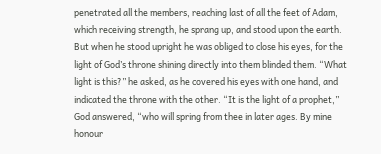penetrated all the members, reaching last of all the feet of Adam, which receiving strength, he sprang up, and stood upon the earth. But when he stood upright he was obliged to close his eyes, for the light of God’s throne shining directly into them blinded them. “What light is this?” he asked, as he covered his eyes with one hand, and indicated the throne with the other. “It is the light of a prophet,” God answered, “who will spring from thee in later ages. By mine honour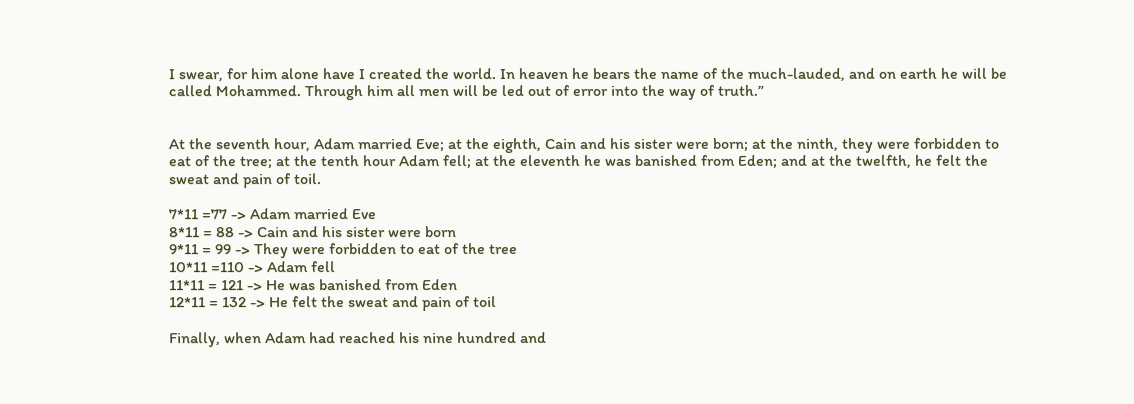I swear, for him alone have I created the world. In heaven he bears the name of the much-lauded, and on earth he will be called Mohammed. Through him all men will be led out of error into the way of truth.”


At the seventh hour, Adam married Eve; at the eighth, Cain and his sister were born; at the ninth, they were forbidden to eat of the tree; at the tenth hour Adam fell; at the eleventh he was banished from Eden; and at the twelfth, he felt the sweat and pain of toil.

7*11 =77 -> Adam married Eve
8*11 = 88 -> Cain and his sister were born
9*11 = 99 -> They were forbidden to eat of the tree
10*11 =110 -> Adam fell
11*11 = 121 -> He was banished from Eden
12*11 = 132 -> He felt the sweat and pain of toil

Finally, when Adam had reached his nine hundred and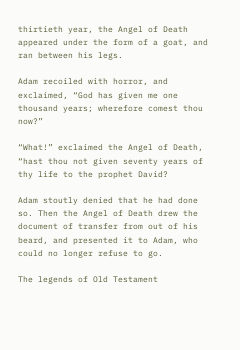thirtieth year, the Angel of Death appeared under the form of a goat, and ran between his legs.

Adam recoiled with horror, and exclaimed, “God has given me one thousand years; wherefore comest thou now?”

“What!” exclaimed the Angel of Death, “hast thou not given seventy years of thy life to the prophet David?

Adam stoutly denied that he had done so. Then the Angel of Death drew the document of transfer from out of his beard, and presented it to Adam, who could no longer refuse to go.

The legends of Old Testament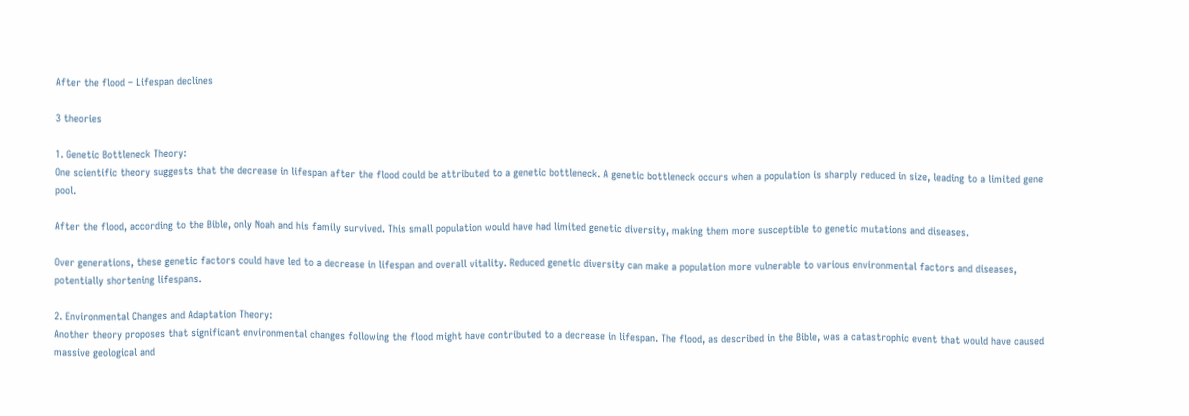After the flood – Lifespan declines

3 theories

1. Genetic Bottleneck Theory:
One scientific theory suggests that the decrease in lifespan after the flood could be attributed to a genetic bottleneck. A genetic bottleneck occurs when a population is sharply reduced in size, leading to a limited gene pool.

After the flood, according to the Bible, only Noah and his family survived. This small population would have had limited genetic diversity, making them more susceptible to genetic mutations and diseases.

Over generations, these genetic factors could have led to a decrease in lifespan and overall vitality. Reduced genetic diversity can make a population more vulnerable to various environmental factors and diseases, potentially shortening lifespans.

2. Environmental Changes and Adaptation Theory:
Another theory proposes that significant environmental changes following the flood might have contributed to a decrease in lifespan. The flood, as described in the Bible, was a catastrophic event that would have caused massive geological and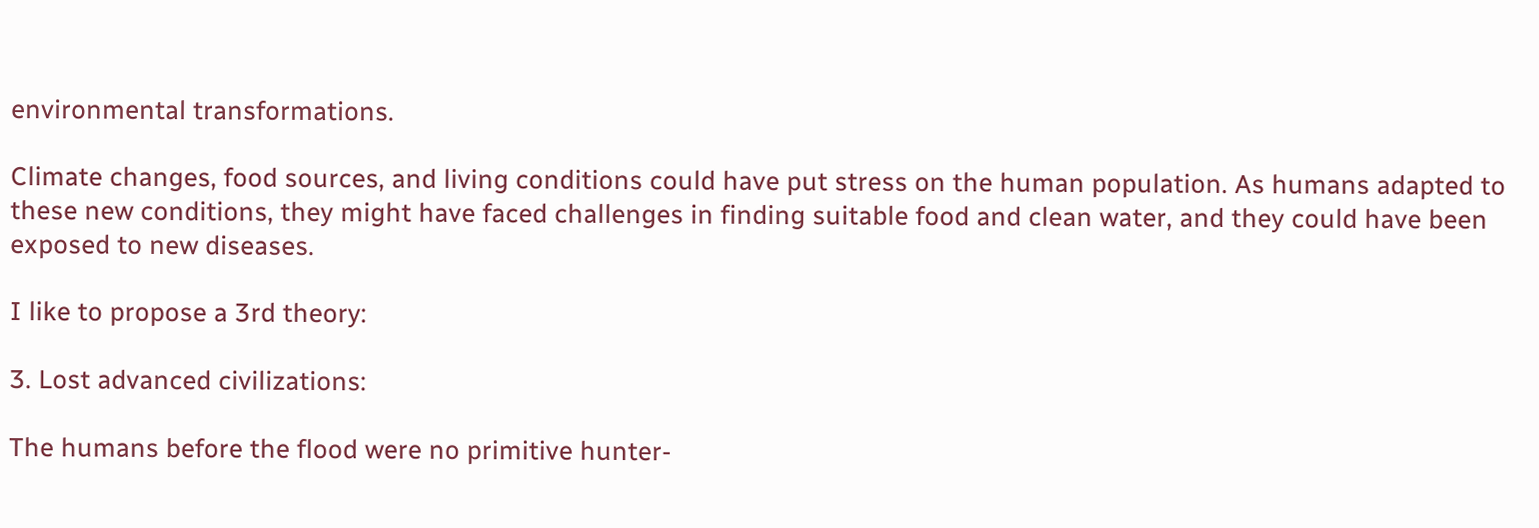environmental transformations.

Climate changes, food sources, and living conditions could have put stress on the human population. As humans adapted to these new conditions, they might have faced challenges in finding suitable food and clean water, and they could have been exposed to new diseases.

I like to propose a 3rd theory:

3. Lost advanced civilizations:

The humans before the flood were no primitive hunter-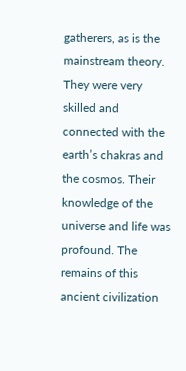gatherers, as is the mainstream theory. They were very skilled and connected with the earth’s chakras and the cosmos. Their knowledge of the universe and life was profound. The remains of this ancient civilization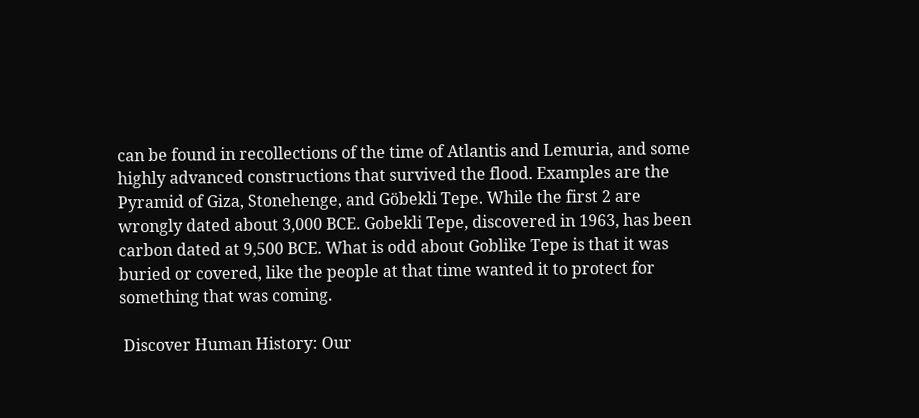can be found in recollections of the time of Atlantis and Lemuria, and some highly advanced constructions that survived the flood. Examples are the Pyramid of Giza, Stonehenge, and Göbekli Tepe. While the first 2 are wrongly dated about 3,000 BCE. Gobekli Tepe, discovered in 1963, has been carbon dated at 9,500 BCE. What is odd about Goblike Tepe is that it was buried or covered, like the people at that time wanted it to protect for something that was coming.

 Discover Human History: Our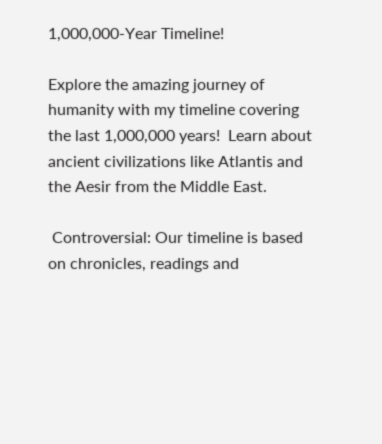1,000,000-Year Timeline!

Explore the amazing journey of humanity with my timeline covering the last 1,000,000 years!  Learn about ancient civilizations like Atlantis and the Aesir from the Middle East.

 Controversial: Our timeline is based on chronicles, readings and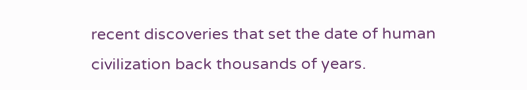recent discoveries that set the date of human civilization back thousands of years.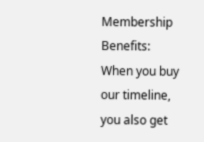Membership Benefits: When you buy our timeline, you also get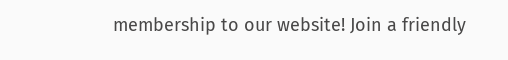membership to our website! Join a friendly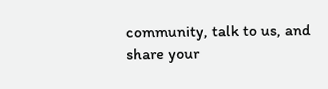community, talk to us, and share your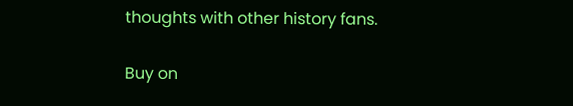thoughts with other history fans.

Buy on